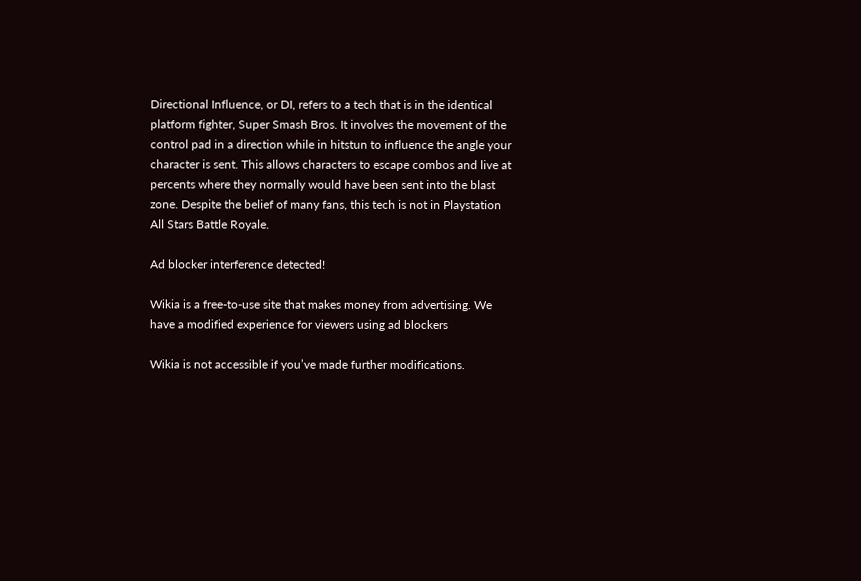Directional Influence, or DI, refers to a tech that is in the identical platform fighter, Super Smash Bros. It involves the movement of the control pad in a direction while in hitstun to influence the angle your character is sent. This allows characters to escape combos and live at percents where they normally would have been sent into the blast zone. Despite the belief of many fans, this tech is not in Playstation All Stars Battle Royale.

Ad blocker interference detected!

Wikia is a free-to-use site that makes money from advertising. We have a modified experience for viewers using ad blockers

Wikia is not accessible if you’ve made further modifications.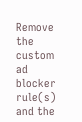Remove the custom ad blocker rule(s) and the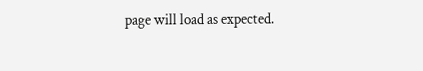page will load as expected.